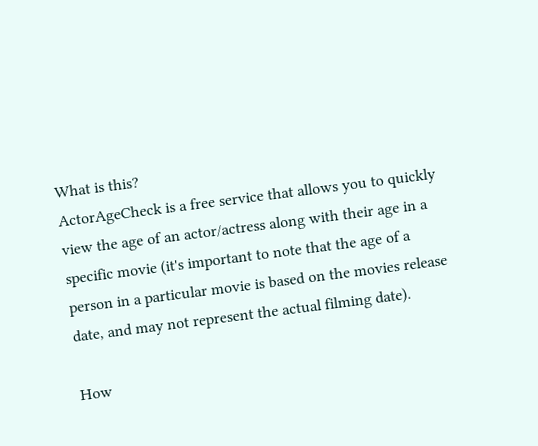What is this?
ActorAgeCheck is a free service that allows you to quickly view the age of an actor/actress along with their age in a specific movie (it's important to note that the age of a person in a particular movie is based on the movies release date, and may not represent the actual filming date).

How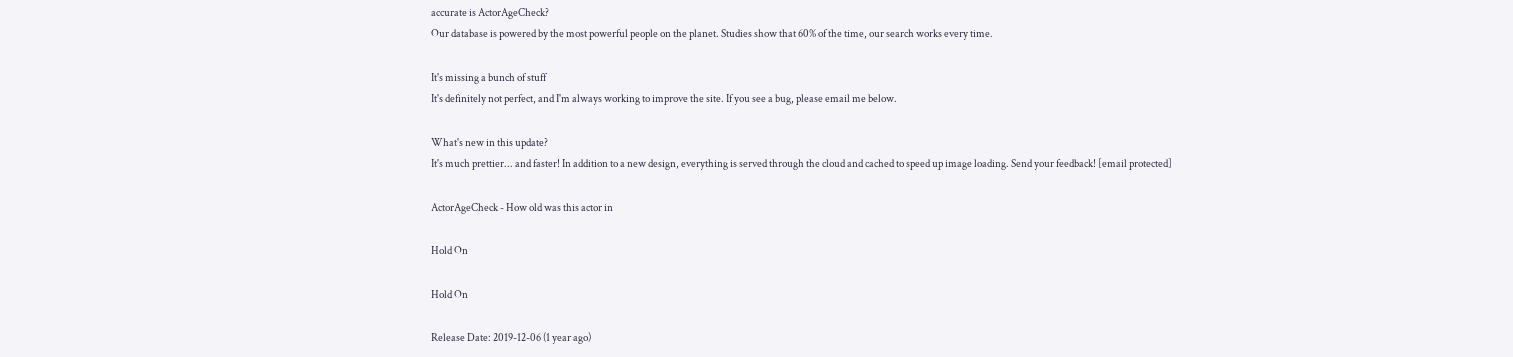accurate is ActorAgeCheck?
Our database is powered by the most powerful people on the planet. Studies show that 60% of the time, our search works every time.

It's missing a bunch of stuff
It's definitely not perfect, and I'm always working to improve the site. If you see a bug, please email me below.

What's new in this update?
It's much prettier... and faster! In addition to a new design, everything is served through the cloud and cached to speed up image loading. Send your feedback! [email protected]

ActorAgeCheck - How old was this actor in

Hold On

Hold On

Release Date: 2019-12-06 (1 year ago)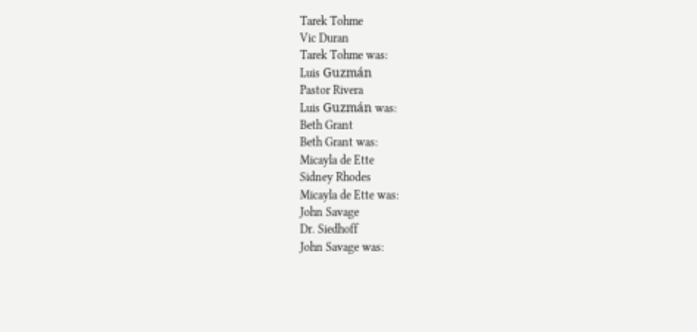Tarek Tohme
Vic Duran
Tarek Tohme was:
Luis Guzmán
Pastor Rivera
Luis Guzmán was:
Beth Grant
Beth Grant was:
Micayla de Ette
Sidney Rhodes
Micayla de Ette was:
John Savage
Dr. Siedhoff
John Savage was: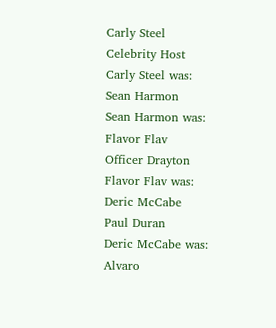Carly Steel
Celebrity Host
Carly Steel was:
Sean Harmon
Sean Harmon was:
Flavor Flav
Officer Drayton
Flavor Flav was:
Deric McCabe
Paul Duran
Deric McCabe was:
Alvaro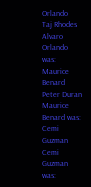Orlando
Taj Rhodes
Alvaro Orlando was:
Maurice Benard
Peter Duran
Maurice Benard was:
Cemi Guzman
Cemi Guzman was: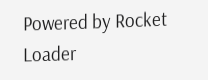Powered by Rocket Loader